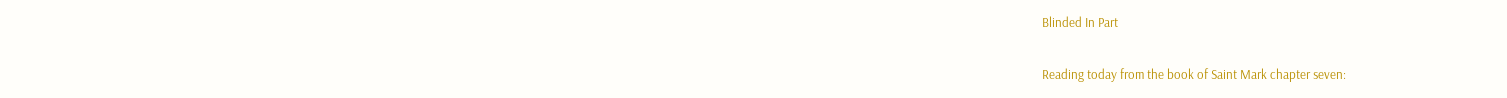Blinded In Part

Reading today from the book of Saint Mark chapter seven: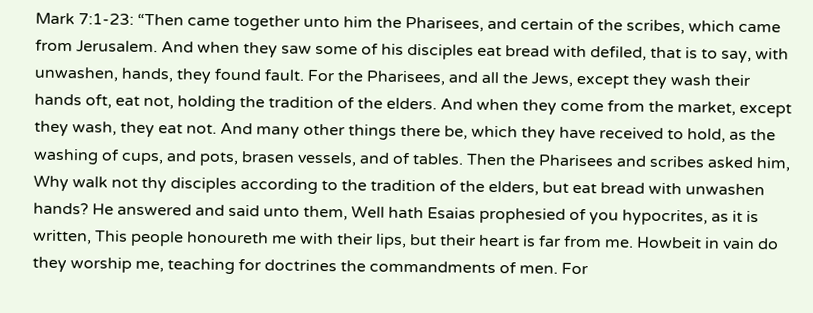Mark 7:1-23: “Then came together unto him the Pharisees, and certain of the scribes, which came from Jerusalem. And when they saw some of his disciples eat bread with defiled, that is to say, with unwashen, hands, they found fault. For the Pharisees, and all the Jews, except they wash their hands oft, eat not, holding the tradition of the elders. And when they come from the market, except they wash, they eat not. And many other things there be, which they have received to hold, as the washing of cups, and pots, brasen vessels, and of tables. Then the Pharisees and scribes asked him, Why walk not thy disciples according to the tradition of the elders, but eat bread with unwashen hands? He answered and said unto them, Well hath Esaias prophesied of you hypocrites, as it is written, This people honoureth me with their lips, but their heart is far from me. Howbeit in vain do they worship me, teaching for doctrines the commandments of men. For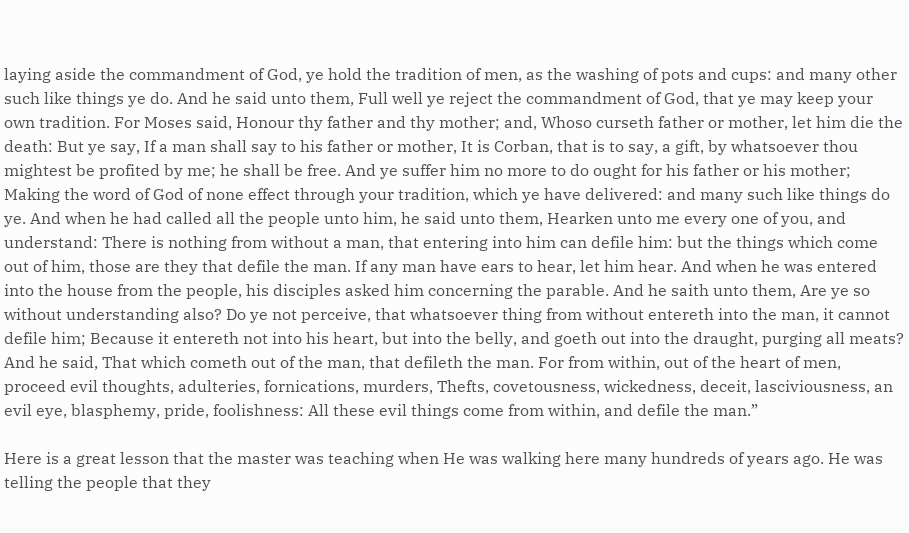laying aside the commandment of God, ye hold the tradition of men, as the washing of pots and cups: and many other such like things ye do. And he said unto them, Full well ye reject the commandment of God, that ye may keep your own tradition. For Moses said, Honour thy father and thy mother; and, Whoso curseth father or mother, let him die the death: But ye say, If a man shall say to his father or mother, It is Corban, that is to say, a gift, by whatsoever thou mightest be profited by me; he shall be free. And ye suffer him no more to do ought for his father or his mother; Making the word of God of none effect through your tradition, which ye have delivered: and many such like things do ye. And when he had called all the people unto him, he said unto them, Hearken unto me every one of you, and understand: There is nothing from without a man, that entering into him can defile him: but the things which come out of him, those are they that defile the man. If any man have ears to hear, let him hear. And when he was entered into the house from the people, his disciples asked him concerning the parable. And he saith unto them, Are ye so without understanding also? Do ye not perceive, that whatsoever thing from without entereth into the man, it cannot defile him; Because it entereth not into his heart, but into the belly, and goeth out into the draught, purging all meats? And he said, That which cometh out of the man, that defileth the man. For from within, out of the heart of men, proceed evil thoughts, adulteries, fornications, murders, Thefts, covetousness, wickedness, deceit, lasciviousness, an evil eye, blasphemy, pride, foolishness: All these evil things come from within, and defile the man.”

Here is a great lesson that the master was teaching when He was walking here many hundreds of years ago. He was telling the people that they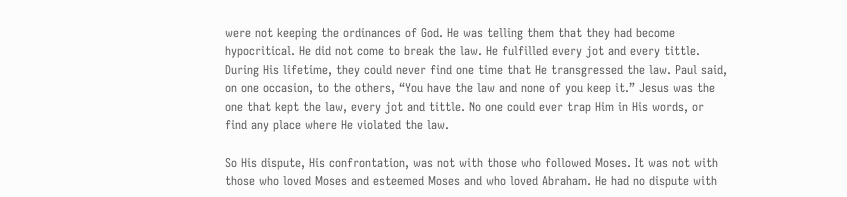were not keeping the ordinances of God. He was telling them that they had become hypocritical. He did not come to break the law. He fulfilled every jot and every tittle. During His lifetime, they could never find one time that He transgressed the law. Paul said, on one occasion, to the others, “You have the law and none of you keep it.” Jesus was the one that kept the law, every jot and tittle. No one could ever trap Him in His words, or find any place where He violated the law.

So His dispute, His confrontation, was not with those who followed Moses. It was not with those who loved Moses and esteemed Moses and who loved Abraham. He had no dispute with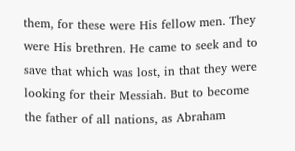them, for these were His fellow men. They were His brethren. He came to seek and to save that which was lost, in that they were looking for their Messiah. But to become the father of all nations, as Abraham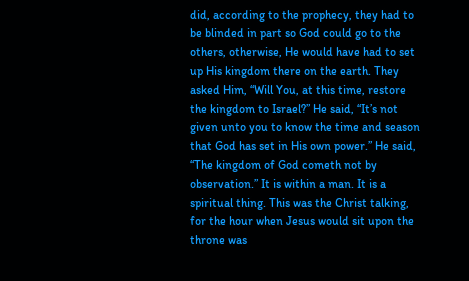did, according to the prophecy, they had to be blinded in part so God could go to the others, otherwise, He would have had to set up His kingdom there on the earth. They asked Him, “Will You, at this time, restore the kingdom to Israel?” He said, “It’s not given unto you to know the time and season that God has set in His own power.” He said, “The kingdom of God cometh not by observation.” It is within a man. It is a spiritual thing. This was the Christ talking, for the hour when Jesus would sit upon the throne was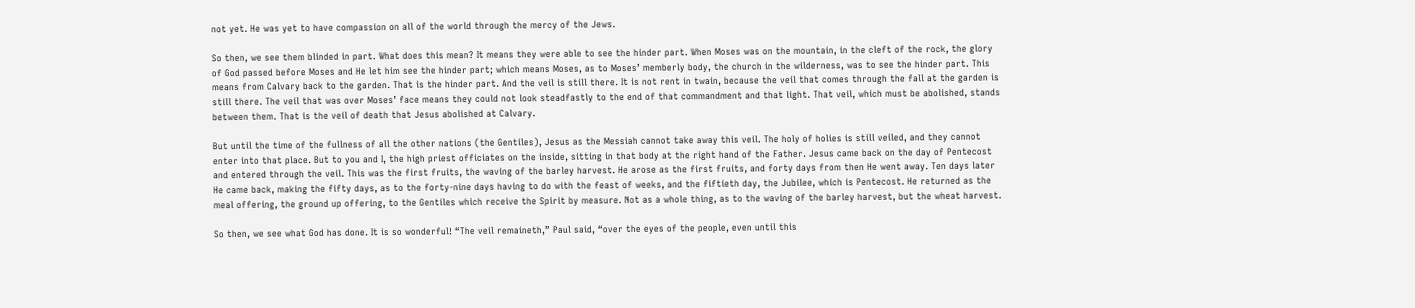not yet. He was yet to have compassion on all of the world through the mercy of the Jews.

So then, we see them blinded in part. What does this mean? It means they were able to see the hinder part. When Moses was on the mountain, in the cleft of the rock, the glory of God passed before Moses and He let him see the hinder part; which means Moses, as to Moses’ memberly body, the church in the wilderness, was to see the hinder part. This means from Calvary back to the garden. That is the hinder part. And the veil is still there. It is not rent in twain, because the veil that comes through the fall at the garden is still there. The veil that was over Moses’ face means they could not look steadfastly to the end of that commandment and that light. That veil, which must be abolished, stands between them. That is the veil of death that Jesus abolished at Calvary.

But until the time of the fullness of all the other nations (the Gentiles), Jesus as the Messiah cannot take away this veil. The holy of holies is still veiled, and they cannot enter into that place. But to you and I, the high priest officiates on the inside, sitting in that body at the right hand of the Father. Jesus came back on the day of Pentecost and entered through the veil. This was the first fruits, the waving of the barley harvest. He arose as the first fruits, and forty days from then He went away. Ten days later He came back, making the fifty days, as to the forty-nine days having to do with the feast of weeks, and the fiftieth day, the Jubilee, which is Pentecost. He returned as the meal offering, the ground up offering, to the Gentiles which receive the Spirit by measure. Not as a whole thing, as to the waving of the barley harvest, but the wheat harvest.

So then, we see what God has done. It is so wonderful! “The veil remaineth,” Paul said, “over the eyes of the people, even until this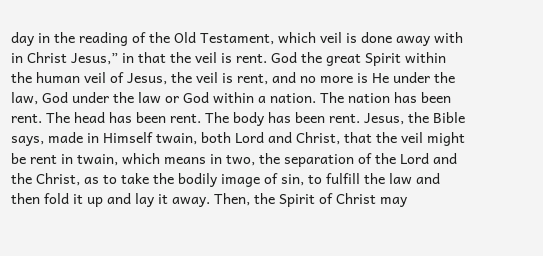day in the reading of the Old Testament, which veil is done away with in Christ Jesus,” in that the veil is rent. God the great Spirit within the human veil of Jesus, the veil is rent, and no more is He under the law, God under the law or God within a nation. The nation has been rent. The head has been rent. The body has been rent. Jesus, the Bible says, made in Himself twain, both Lord and Christ, that the veil might be rent in twain, which means in two, the separation of the Lord and the Christ, as to take the bodily image of sin, to fulfill the law and then fold it up and lay it away. Then, the Spirit of Christ may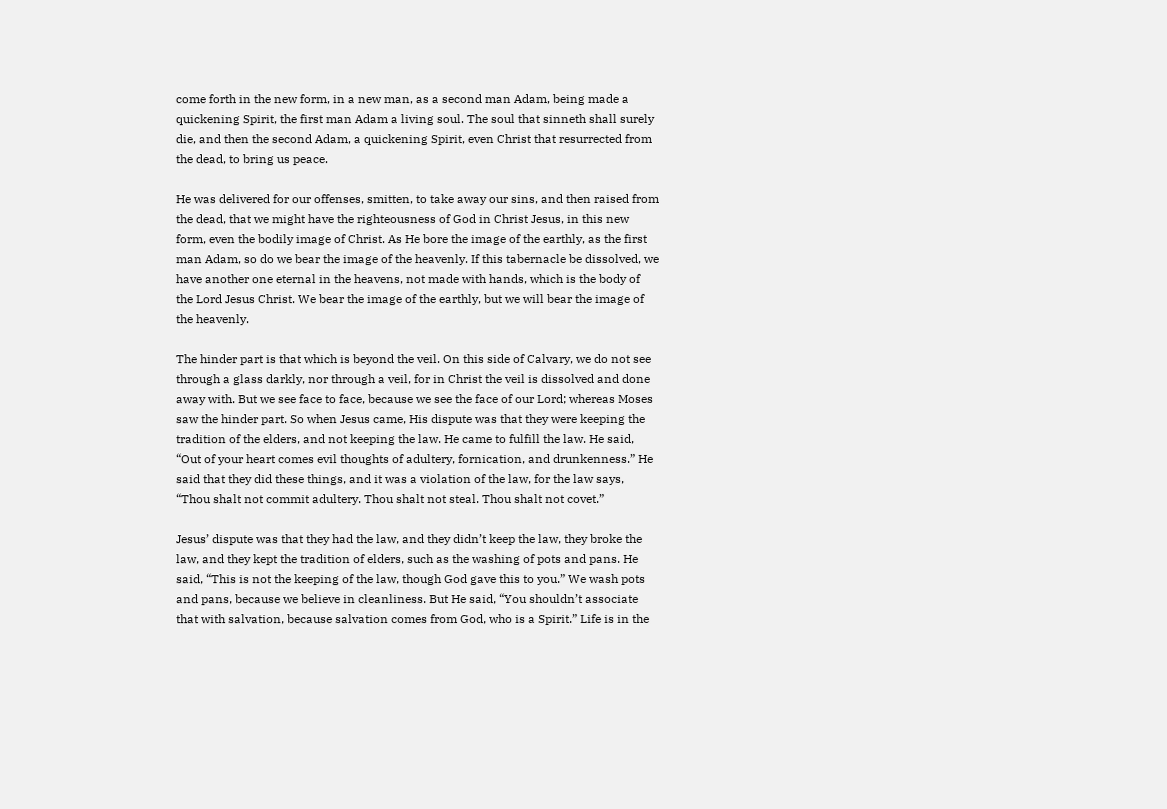come forth in the new form, in a new man, as a second man Adam, being made a quickening Spirit, the first man Adam a living soul. The soul that sinneth shall surely die, and then the second Adam, a quickening Spirit, even Christ that resurrected from the dead, to bring us peace.

He was delivered for our offenses, smitten, to take away our sins, and then raised from the dead, that we might have the righteousness of God in Christ Jesus, in this new form, even the bodily image of Christ. As He bore the image of the earthly, as the first man Adam, so do we bear the image of the heavenly. If this tabernacle be dissolved, we have another one eternal in the heavens, not made with hands, which is the body of the Lord Jesus Christ. We bear the image of the earthly, but we will bear the image of the heavenly.

The hinder part is that which is beyond the veil. On this side of Calvary, we do not see through a glass darkly, nor through a veil, for in Christ the veil is dissolved and done away with. But we see face to face, because we see the face of our Lord; whereas Moses saw the hinder part. So when Jesus came, His dispute was that they were keeping the tradition of the elders, and not keeping the law. He came to fulfill the law. He said, “Out of your heart comes evil thoughts of adultery, fornication, and drunkenness.” He said that they did these things, and it was a violation of the law, for the law says, “Thou shalt not commit adultery. Thou shalt not steal. Thou shalt not covet.”

Jesus’ dispute was that they had the law, and they didn’t keep the law, they broke the law, and they kept the tradition of elders, such as the washing of pots and pans. He said, “This is not the keeping of the law, though God gave this to you.” We wash pots and pans, because we believe in cleanliness. But He said, “You shouldn’t associate that with salvation, because salvation comes from God, who is a Spirit.” Life is in the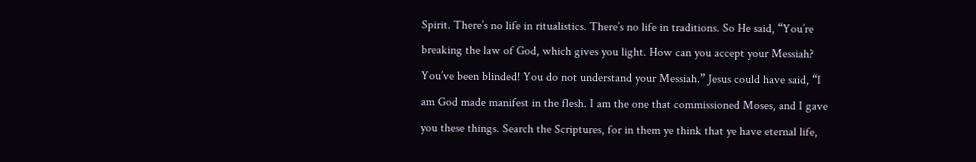Spirit. There’s no life in ritualistics. There’s no life in traditions. So He said, “You’re breaking the law of God, which gives you light. How can you accept your Messiah? You’ve been blinded! You do not understand your Messiah.” Jesus could have said, “I am God made manifest in the flesh. I am the one that commissioned Moses, and I gave you these things. Search the Scriptures, for in them ye think that ye have eternal life,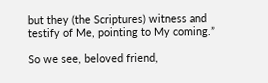but they (the Scriptures) witness and testify of Me, pointing to My coming.”

So we see, beloved friend,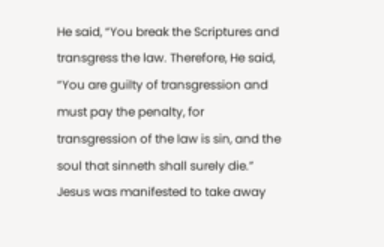He said, “You break the Scriptures and transgress the law. Therefore, He said, “You are guilty of transgression and must pay the penalty, for transgression of the law is sin, and the soul that sinneth shall surely die.” Jesus was manifested to take away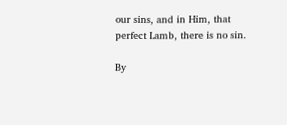our sins, and in Him, that perfect Lamb, there is no sin.

By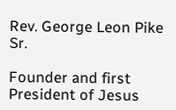Rev. George Leon Pike Sr.

Founder and first President of Jesus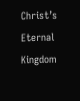Christ’s Eternal Kingdom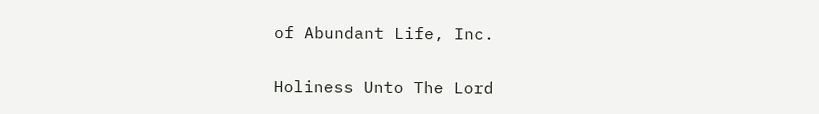of Abundant Life, Inc.

Holiness Unto The Lord